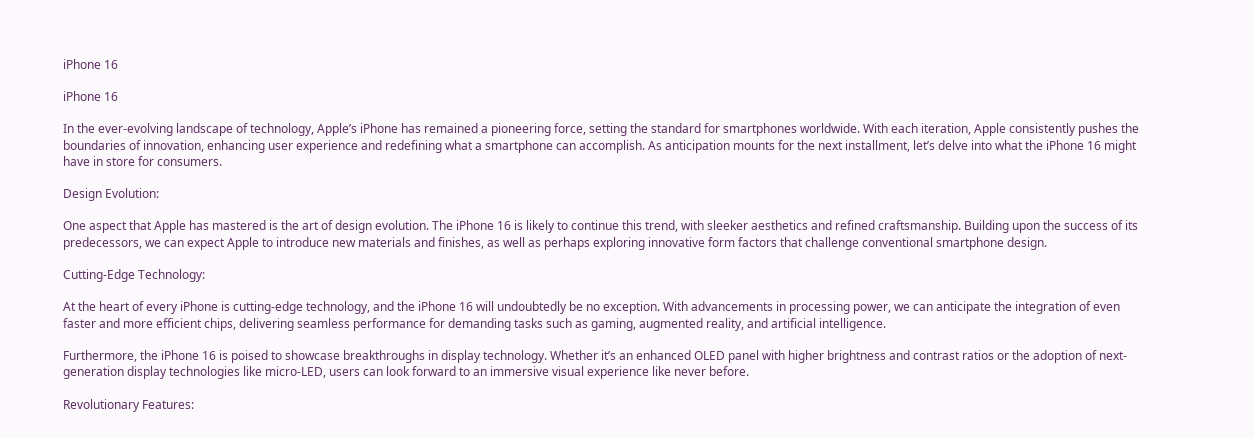iPhone 16

iPhone 16

In the ever-evolving landscape of technology, Apple’s iPhone has remained a pioneering force, setting the standard for smartphones worldwide. With each iteration, Apple consistently pushes the boundaries of innovation, enhancing user experience and redefining what a smartphone can accomplish. As anticipation mounts for the next installment, let’s delve into what the iPhone 16 might have in store for consumers.

Design Evolution:

One aspect that Apple has mastered is the art of design evolution. The iPhone 16 is likely to continue this trend, with sleeker aesthetics and refined craftsmanship. Building upon the success of its predecessors, we can expect Apple to introduce new materials and finishes, as well as perhaps exploring innovative form factors that challenge conventional smartphone design.

Cutting-Edge Technology:

At the heart of every iPhone is cutting-edge technology, and the iPhone 16 will undoubtedly be no exception. With advancements in processing power, we can anticipate the integration of even faster and more efficient chips, delivering seamless performance for demanding tasks such as gaming, augmented reality, and artificial intelligence.

Furthermore, the iPhone 16 is poised to showcase breakthroughs in display technology. Whether it’s an enhanced OLED panel with higher brightness and contrast ratios or the adoption of next-generation display technologies like micro-LED, users can look forward to an immersive visual experience like never before.

Revolutionary Features: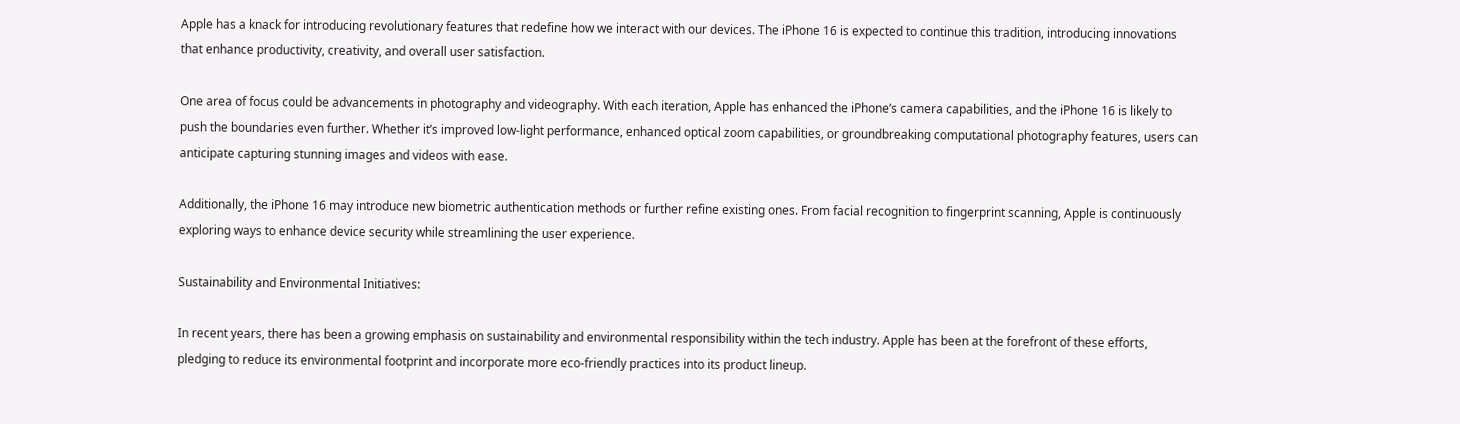Apple has a knack for introducing revolutionary features that redefine how we interact with our devices. The iPhone 16 is expected to continue this tradition, introducing innovations that enhance productivity, creativity, and overall user satisfaction.

One area of focus could be advancements in photography and videography. With each iteration, Apple has enhanced the iPhone’s camera capabilities, and the iPhone 16 is likely to push the boundaries even further. Whether it’s improved low-light performance, enhanced optical zoom capabilities, or groundbreaking computational photography features, users can anticipate capturing stunning images and videos with ease.

Additionally, the iPhone 16 may introduce new biometric authentication methods or further refine existing ones. From facial recognition to fingerprint scanning, Apple is continuously exploring ways to enhance device security while streamlining the user experience.

Sustainability and Environmental Initiatives:

In recent years, there has been a growing emphasis on sustainability and environmental responsibility within the tech industry. Apple has been at the forefront of these efforts, pledging to reduce its environmental footprint and incorporate more eco-friendly practices into its product lineup.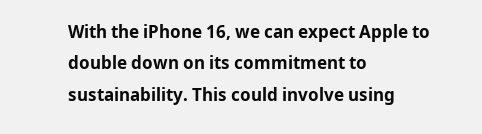With the iPhone 16, we can expect Apple to double down on its commitment to sustainability. This could involve using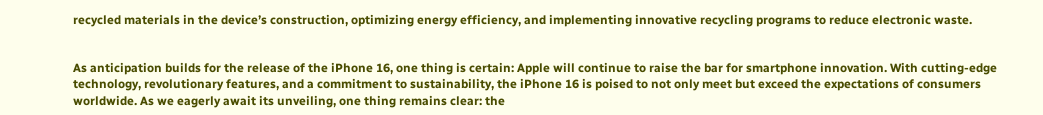recycled materials in the device’s construction, optimizing energy efficiency, and implementing innovative recycling programs to reduce electronic waste.


As anticipation builds for the release of the iPhone 16, one thing is certain: Apple will continue to raise the bar for smartphone innovation. With cutting-edge technology, revolutionary features, and a commitment to sustainability, the iPhone 16 is poised to not only meet but exceed the expectations of consumers worldwide. As we eagerly await its unveiling, one thing remains clear: the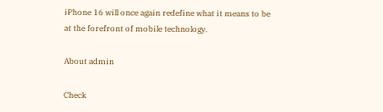iPhone 16 will once again redefine what it means to be at the forefront of mobile technology.

About admin

Check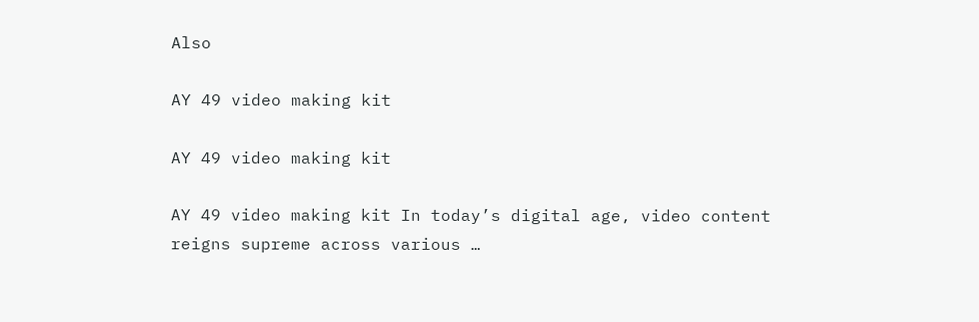Also

AY 49 video making kit

AY 49 video making kit

AY 49 video making kit In today’s digital age, video content reigns supreme across various …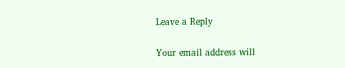Leave a Reply

Your email address will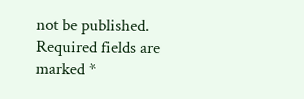not be published. Required fields are marked *